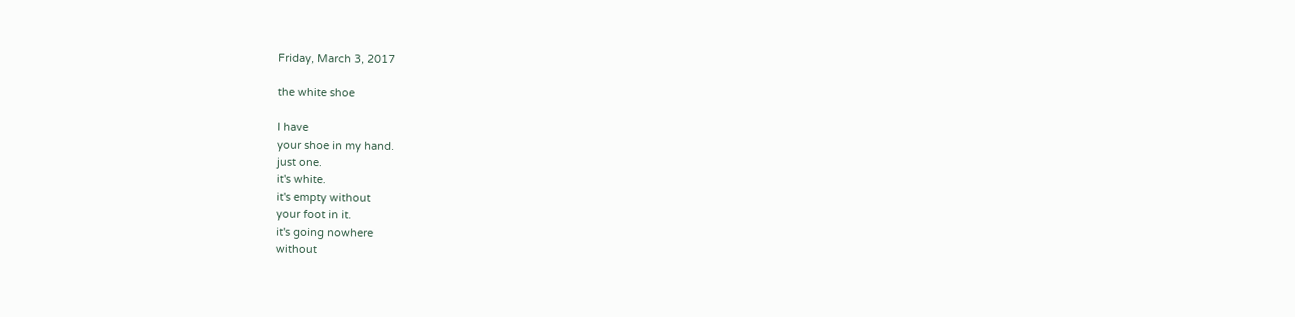Friday, March 3, 2017

the white shoe

I have
your shoe in my hand.
just one.
it's white.
it's empty without
your foot in it.
it's going nowhere
without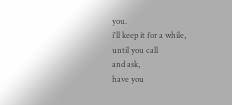you.
i'll keep it for a while,
until you call
and ask,
have you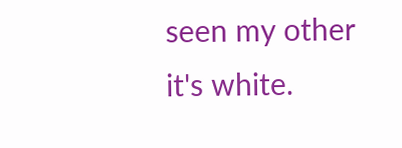seen my other
it's white.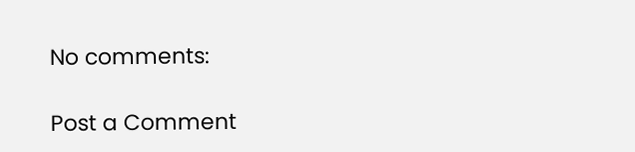No comments:

Post a Comment